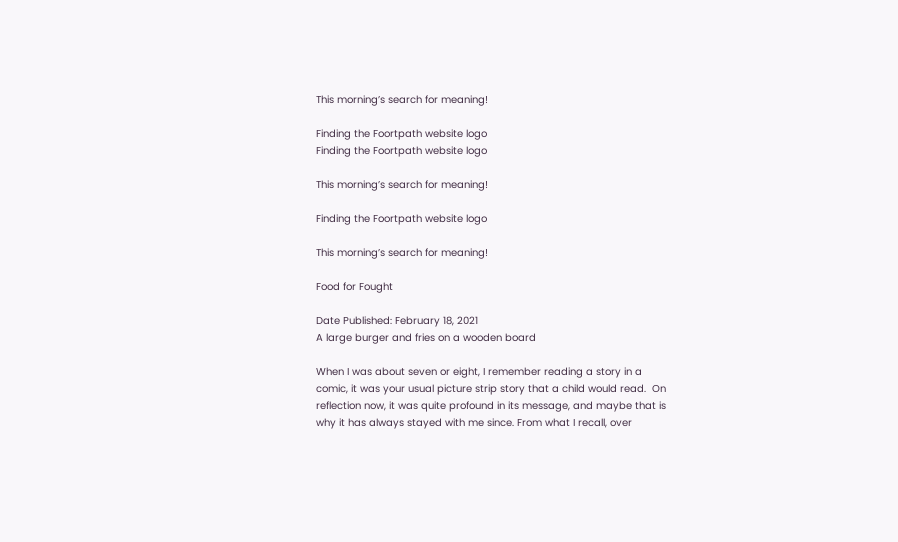This morning’s search for meaning!

Finding the Foortpath website logo
Finding the Foortpath website logo

This morning’s search for meaning!

Finding the Foortpath website logo

This morning’s search for meaning!

Food for Fought

Date Published: February 18, 2021
A large burger and fries on a wooden board

When I was about seven or eight, I remember reading a story in a comic, it was your usual picture strip story that a child would read.  On reflection now, it was quite profound in its message, and maybe that is why it has always stayed with me since. From what I recall, over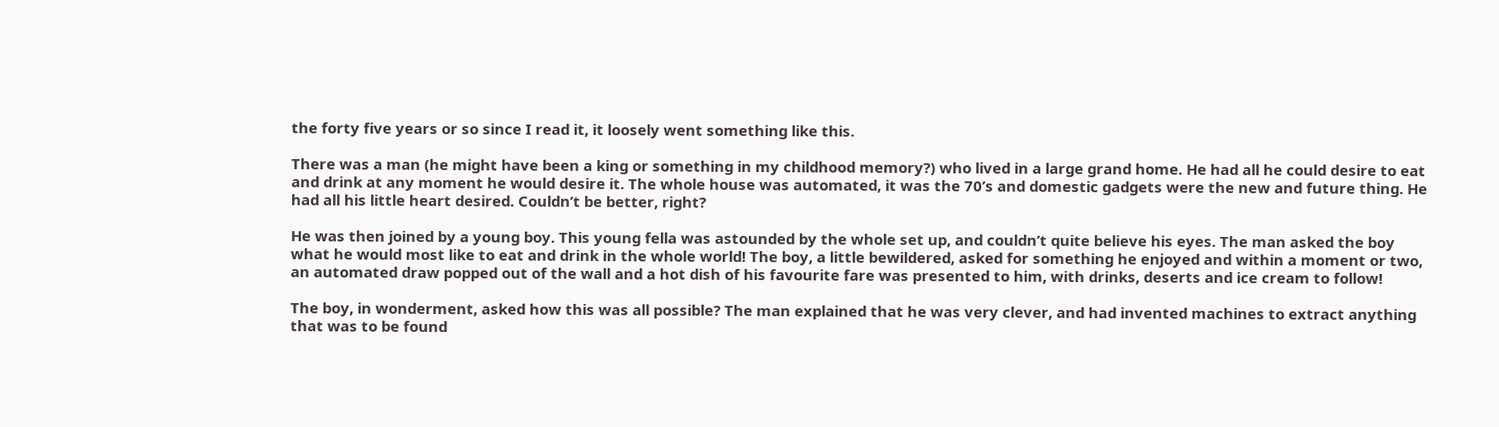the forty five years or so since I read it, it loosely went something like this.

There was a man (he might have been a king or something in my childhood memory?) who lived in a large grand home. He had all he could desire to eat and drink at any moment he would desire it. The whole house was automated, it was the 70’s and domestic gadgets were the new and future thing. He had all his little heart desired. Couldn’t be better, right?

He was then joined by a young boy. This young fella was astounded by the whole set up, and couldn’t quite believe his eyes. The man asked the boy what he would most like to eat and drink in the whole world! The boy, a little bewildered, asked for something he enjoyed and within a moment or two, an automated draw popped out of the wall and a hot dish of his favourite fare was presented to him, with drinks, deserts and ice cream to follow!

The boy, in wonderment, asked how this was all possible? The man explained that he was very clever, and had invented machines to extract anything that was to be found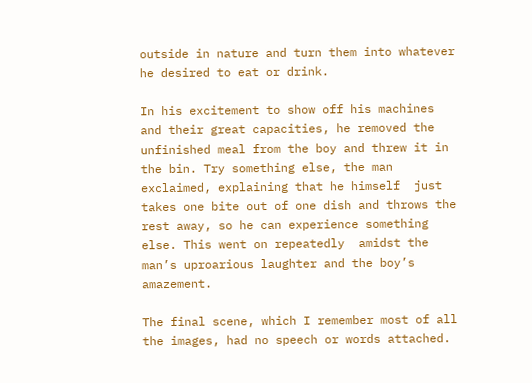outside in nature and turn them into whatever he desired to eat or drink.

In his excitement to show off his machines and their great capacities, he removed the unfinished meal from the boy and threw it in the bin. Try something else, the man exclaimed, explaining that he himself  just takes one bite out of one dish and throws the rest away, so he can experience something else. This went on repeatedly  amidst the man’s uproarious laughter and the boy’s amazement.

The final scene, which I remember most of all the images, had no speech or words attached.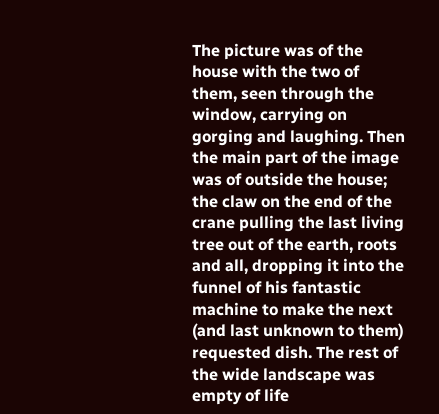The picture was of the house with the two of them, seen through the window, carrying on gorging and laughing. Then the main part of the image was of outside the house;  the claw on the end of the crane pulling the last living tree out of the earth, roots and all, dropping it into the funnel of his fantastic machine to make the next (and last unknown to them) requested dish. The rest of the wide landscape was empty of life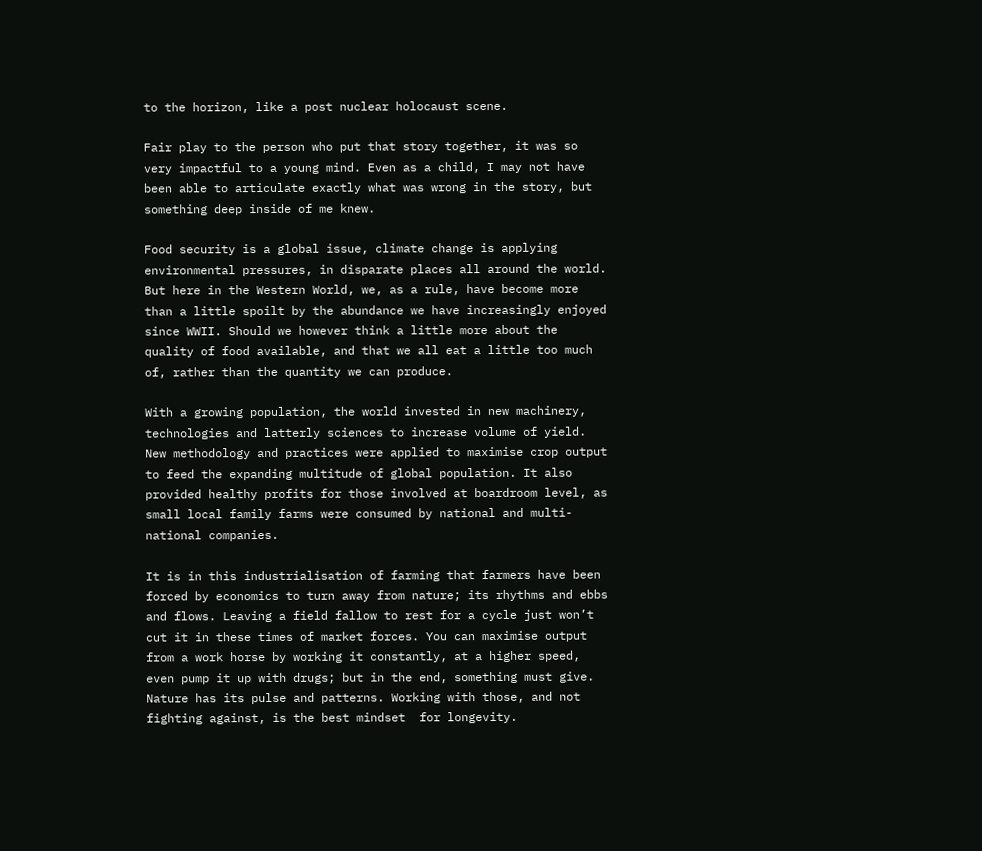to the horizon, like a post nuclear holocaust scene.

Fair play to the person who put that story together, it was so very impactful to a young mind. Even as a child, I may not have been able to articulate exactly what was wrong in the story, but something deep inside of me knew.

Food security is a global issue, climate change is applying environmental pressures, in disparate places all around the world. But here in the Western World, we, as a rule, have become more than a little spoilt by the abundance we have increasingly enjoyed since WWII. Should we however think a little more about the quality of food available, and that we all eat a little too much of, rather than the quantity we can produce.

With a growing population, the world invested in new machinery, technologies and latterly sciences to increase volume of yield. New methodology and practices were applied to maximise crop output to feed the expanding multitude of global population. It also provided healthy profits for those involved at boardroom level, as small local family farms were consumed by national and multi-national companies.

It is in this industrialisation of farming that farmers have been forced by economics to turn away from nature; its rhythms and ebbs and flows. Leaving a field fallow to rest for a cycle just won’t cut it in these times of market forces. You can maximise output from a work horse by working it constantly, at a higher speed, even pump it up with drugs; but in the end, something must give. Nature has its pulse and patterns. Working with those, and not fighting against, is the best mindset  for longevity.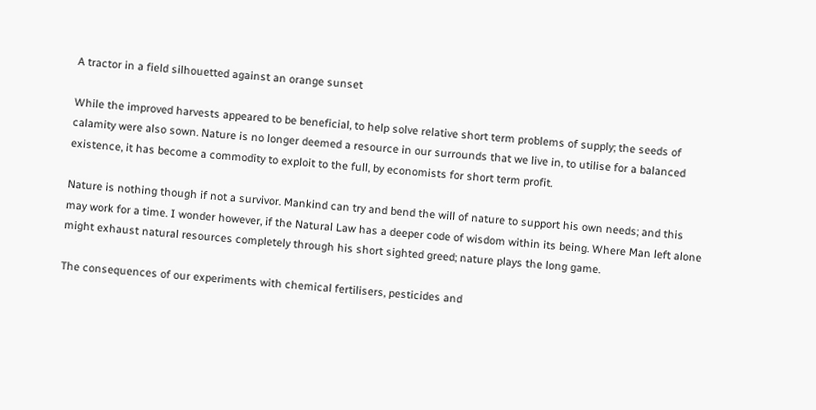A tractor in a field silhouetted against an orange sunset

While the improved harvests appeared to be beneficial, to help solve relative short term problems of supply; the seeds of calamity were also sown. Nature is no longer deemed a resource in our surrounds that we live in, to utilise for a balanced existence, it has become a commodity to exploit to the full, by economists for short term profit.

Nature is nothing though if not a survivor. Mankind can try and bend the will of nature to support his own needs; and this may work for a time. I wonder however, if the Natural Law has a deeper code of wisdom within its being. Where Man left alone might exhaust natural resources completely through his short sighted greed; nature plays the long game.

The consequences of our experiments with chemical fertilisers, pesticides and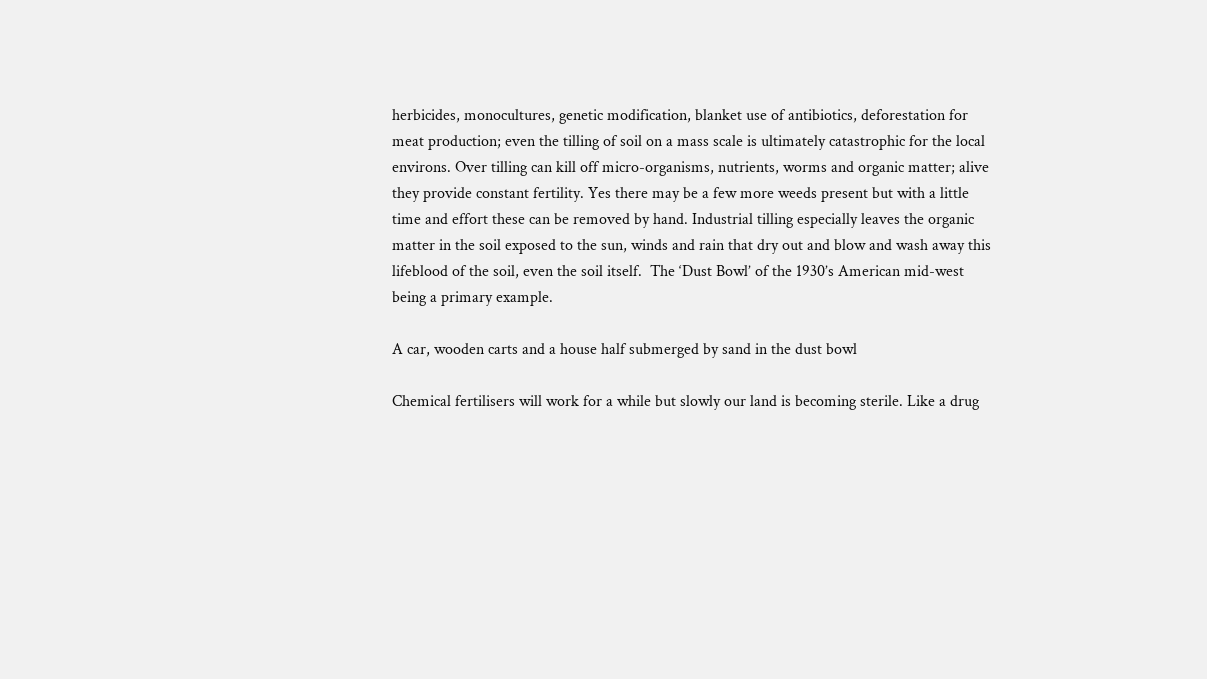herbicides, monocultures, genetic modification, blanket use of antibiotics, deforestation for meat production; even the tilling of soil on a mass scale is ultimately catastrophic for the local environs. Over tilling can kill off micro-organisms, nutrients, worms and organic matter; alive they provide constant fertility. Yes there may be a few more weeds present but with a little time and effort these can be removed by hand. Industrial tilling especially leaves the organic matter in the soil exposed to the sun, winds and rain that dry out and blow and wash away this lifeblood of the soil, even the soil itself.  The ‘Dust Bowl’ of the 1930’s American mid-west being a primary example.

A car, wooden carts and a house half submerged by sand in the dust bowl

Chemical fertilisers will work for a while but slowly our land is becoming sterile. Like a drug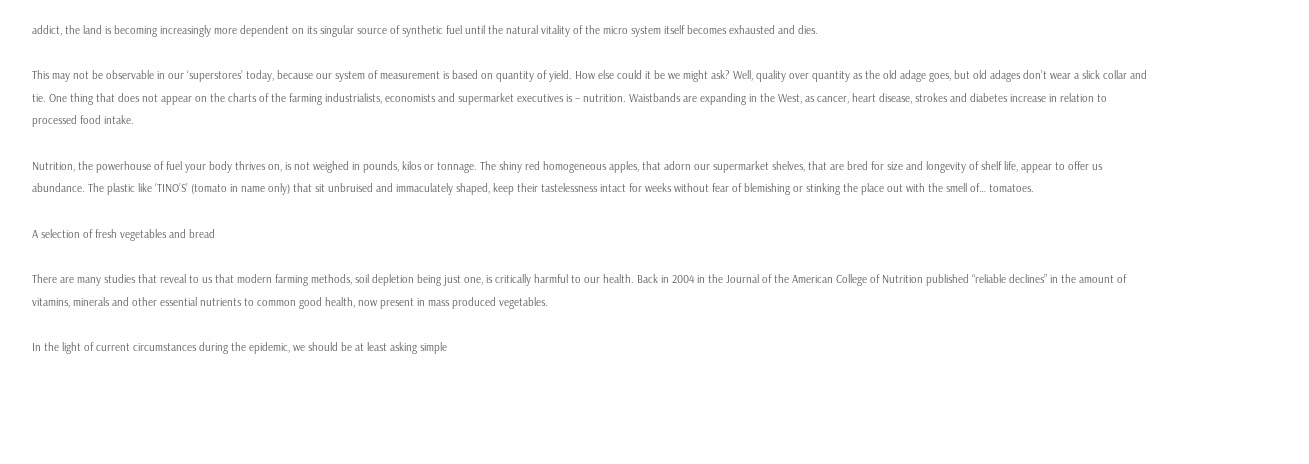addict, the land is becoming increasingly more dependent on its singular source of synthetic fuel until the natural vitality of the micro system itself becomes exhausted and dies.

This may not be observable in our ‘superstores’ today, because our system of measurement is based on quantity of yield. How else could it be we might ask? Well, quality over quantity as the old adage goes, but old adages don’t wear a slick collar and tie. One thing that does not appear on the charts of the farming industrialists, economists and supermarket executives is – nutrition. Waistbands are expanding in the West, as cancer, heart disease, strokes and diabetes increase in relation to processed food intake.

Nutrition, the powerhouse of fuel your body thrives on, is not weighed in pounds, kilos or tonnage. The shiny red homogeneous apples, that adorn our supermarket shelves, that are bred for size and longevity of shelf life, appear to offer us abundance. The plastic like ‘TINO’S’ (tomato in name only) that sit unbruised and immaculately shaped, keep their tastelessness intact for weeks without fear of blemishing or stinking the place out with the smell of… tomatoes.

A selection of fresh vegetables and bread

There are many studies that reveal to us that modern farming methods, soil depletion being just one, is critically harmful to our health. Back in 2004 in the Journal of the American College of Nutrition published “reliable declines” in the amount of vitamins, minerals and other essential nutrients to common good health, now present in mass produced vegetables.

In the light of current circumstances during the epidemic, we should be at least asking simple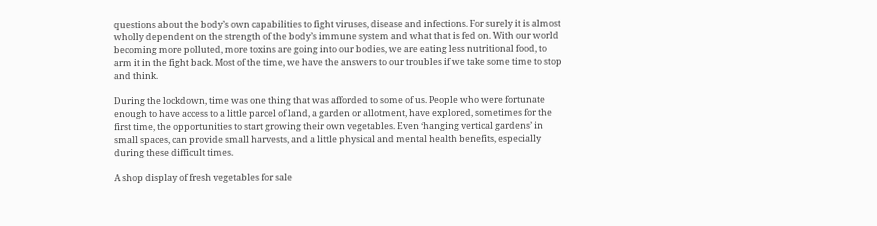questions about the body’s own capabilities to fight viruses, disease and infections. For surely it is almost wholly dependent on the strength of the body’s immune system and what that is fed on. With our world becoming more polluted, more toxins are going into our bodies, we are eating less nutritional food, to arm it in the fight back. Most of the time, we have the answers to our troubles if we take some time to stop and think.

During the lockdown, time was one thing that was afforded to some of us. People who were fortunate enough to have access to a little parcel of land, a garden or allotment, have explored, sometimes for the first time, the opportunities to start growing their own vegetables. Even ‘hanging vertical gardens’ in small spaces, can provide small harvests, and a little physical and mental health benefits, especially during these difficult times.

A shop display of fresh vegetables for sale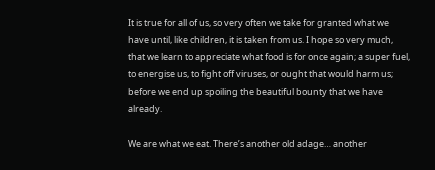It is true for all of us, so very often we take for granted what we have until, like children, it is taken from us. I hope so very much, that we learn to appreciate what food is for once again; a super fuel, to energise us, to fight off viruses, or ought that would harm us; before we end up spoiling the beautiful bounty that we have already.

We are what we eat. There’s another old adage… another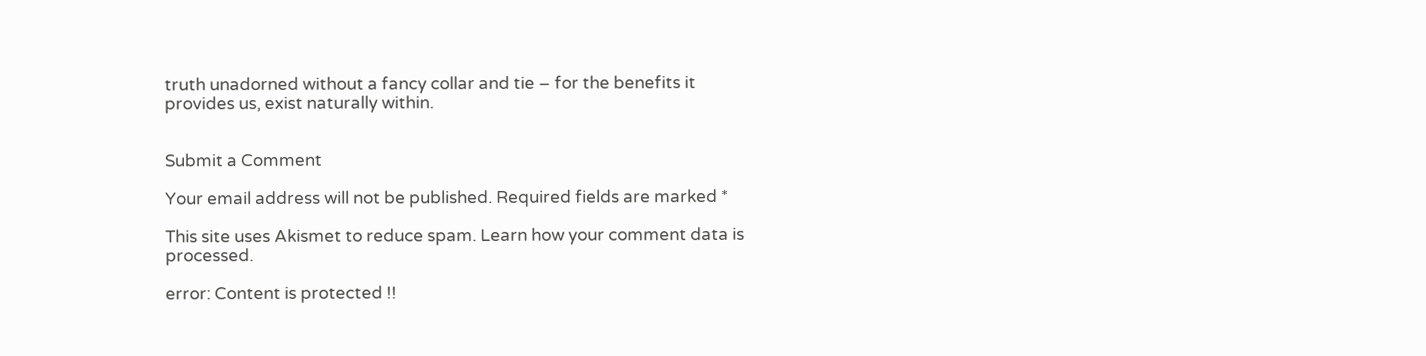truth unadorned without a fancy collar and tie – for the benefits it provides us, exist naturally within.


Submit a Comment

Your email address will not be published. Required fields are marked *

This site uses Akismet to reduce spam. Learn how your comment data is processed.

error: Content is protected !!